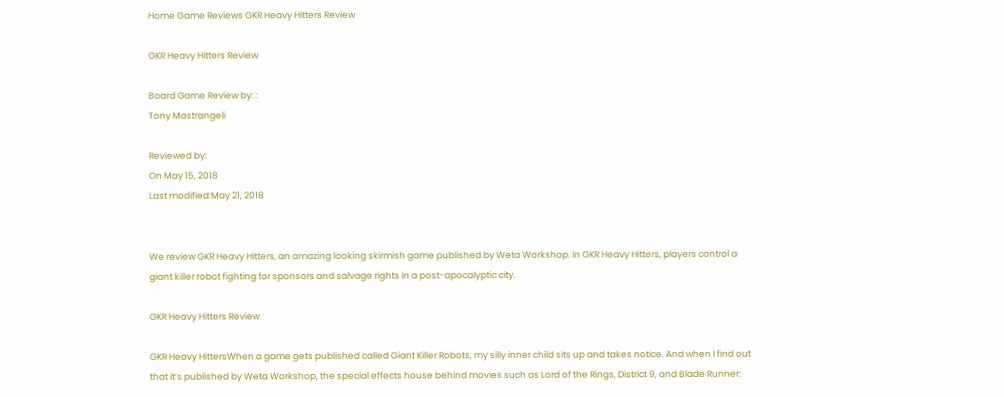Home Game Reviews GKR Heavy Hitters Review

GKR Heavy Hitters Review

Board Game Review by: :
Tony Mastrangeli

Reviewed by:
On May 15, 2018
Last modified:May 21, 2018


We review GKR Heavy Hitters, an amazing looking skirmish game published by Weta Workshop. In GKR Heavy Hitters, players control a giant killer robot fighting for sponsors and salvage rights in a post-apocalyptic city.

GKR Heavy Hitters Review

GKR Heavy HittersWhen a game gets published called Giant Killer Robots, my silly inner child sits up and takes notice. And when I find out that it’s published by Weta Workshop, the special effects house behind movies such as Lord of the Rings, District 9, and Blade Runner: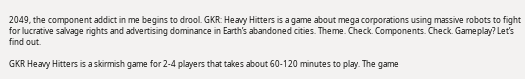2049, the component addict in me begins to drool. GKR: Heavy Hitters is a game about mega corporations using massive robots to fight for lucrative salvage rights and advertising dominance in Earth’s abandoned cities. Theme. Check. Components. Check. Gameplay? Let’s find out.

GKR Heavy Hitters is a skirmish game for 2-4 players that takes about 60-120 minutes to play. The game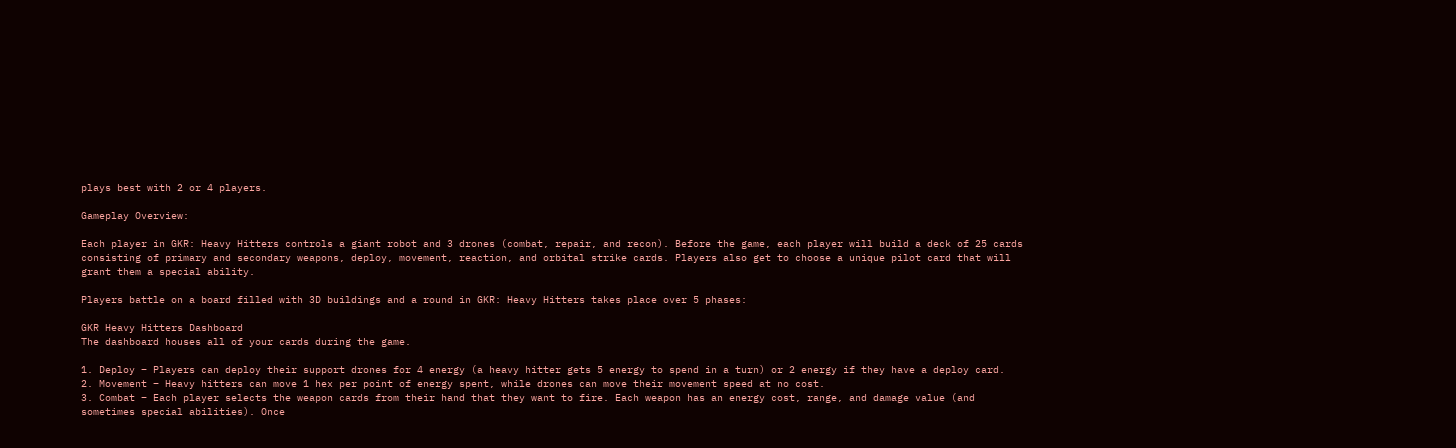plays best with 2 or 4 players.

Gameplay Overview:

Each player in GKR: Heavy Hitters controls a giant robot and 3 drones (combat, repair, and recon). Before the game, each player will build a deck of 25 cards consisting of primary and secondary weapons, deploy, movement, reaction, and orbital strike cards. Players also get to choose a unique pilot card that will grant them a special ability.

Players battle on a board filled with 3D buildings and a round in GKR: Heavy Hitters takes place over 5 phases:

GKR Heavy Hitters Dashboard
The dashboard houses all of your cards during the game.

1. Deploy – Players can deploy their support drones for 4 energy (a heavy hitter gets 5 energy to spend in a turn) or 2 energy if they have a deploy card.
2. Movement – Heavy hitters can move 1 hex per point of energy spent, while drones can move their movement speed at no cost.
3. Combat – Each player selects the weapon cards from their hand that they want to fire. Each weapon has an energy cost, range, and damage value (and sometimes special abilities). Once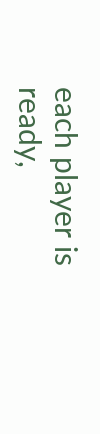each player is ready,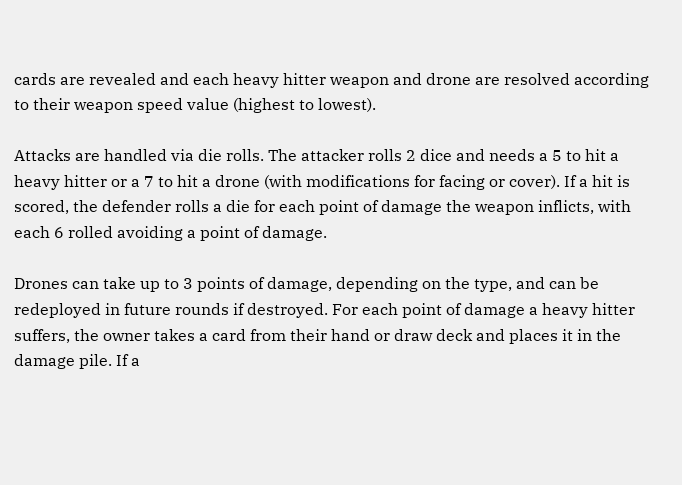cards are revealed and each heavy hitter weapon and drone are resolved according to their weapon speed value (highest to lowest).

Attacks are handled via die rolls. The attacker rolls 2 dice and needs a 5 to hit a heavy hitter or a 7 to hit a drone (with modifications for facing or cover). If a hit is scored, the defender rolls a die for each point of damage the weapon inflicts, with each 6 rolled avoiding a point of damage.

Drones can take up to 3 points of damage, depending on the type, and can be redeployed in future rounds if destroyed. For each point of damage a heavy hitter suffers, the owner takes a card from their hand or draw deck and places it in the damage pile. If a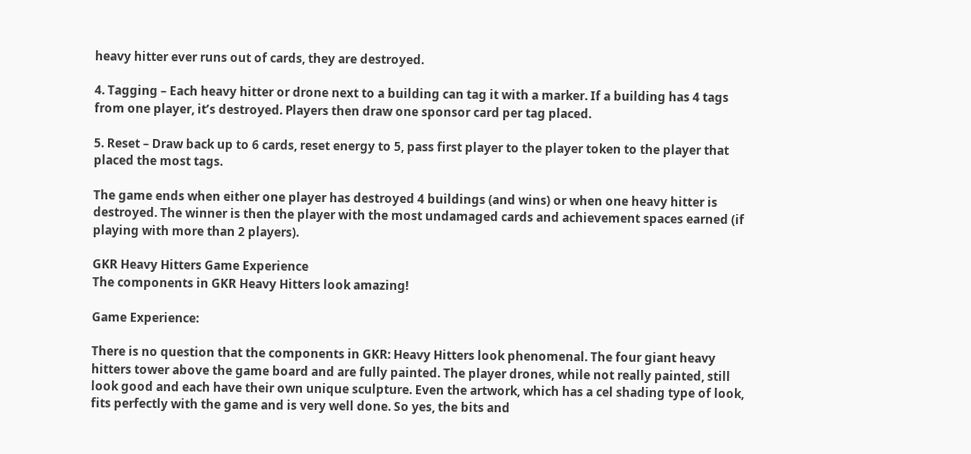heavy hitter ever runs out of cards, they are destroyed.

4. Tagging – Each heavy hitter or drone next to a building can tag it with a marker. If a building has 4 tags from one player, it’s destroyed. Players then draw one sponsor card per tag placed.

5. Reset – Draw back up to 6 cards, reset energy to 5, pass first player to the player token to the player that placed the most tags.

The game ends when either one player has destroyed 4 buildings (and wins) or when one heavy hitter is destroyed. The winner is then the player with the most undamaged cards and achievement spaces earned (if playing with more than 2 players).

GKR Heavy Hitters Game Experience
The components in GKR Heavy Hitters look amazing!

Game Experience:

There is no question that the components in GKR: Heavy Hitters look phenomenal. The four giant heavy hitters tower above the game board and are fully painted. The player drones, while not really painted, still look good and each have their own unique sculpture. Even the artwork, which has a cel shading type of look, fits perfectly with the game and is very well done. So yes, the bits and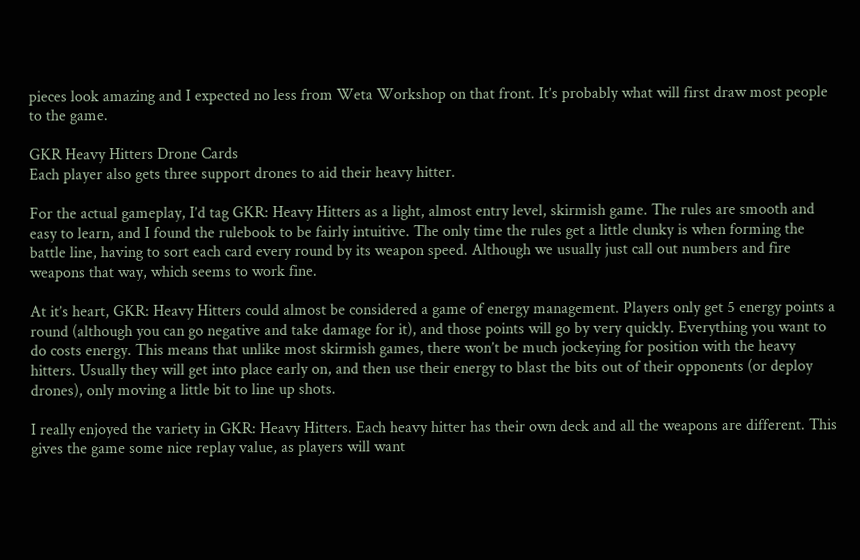pieces look amazing and I expected no less from Weta Workshop on that front. It’s probably what will first draw most people to the game.

GKR Heavy Hitters Drone Cards
Each player also gets three support drones to aid their heavy hitter.

For the actual gameplay, I’d tag GKR: Heavy Hitters as a light, almost entry level, skirmish game. The rules are smooth and easy to learn, and I found the rulebook to be fairly intuitive. The only time the rules get a little clunky is when forming the battle line, having to sort each card every round by its weapon speed. Although we usually just call out numbers and fire weapons that way, which seems to work fine.

At it’s heart, GKR: Heavy Hitters could almost be considered a game of energy management. Players only get 5 energy points a round (although you can go negative and take damage for it), and those points will go by very quickly. Everything you want to do costs energy. This means that unlike most skirmish games, there won’t be much jockeying for position with the heavy hitters. Usually they will get into place early on, and then use their energy to blast the bits out of their opponents (or deploy drones), only moving a little bit to line up shots.

I really enjoyed the variety in GKR: Heavy Hitters. Each heavy hitter has their own deck and all the weapons are different. This gives the game some nice replay value, as players will want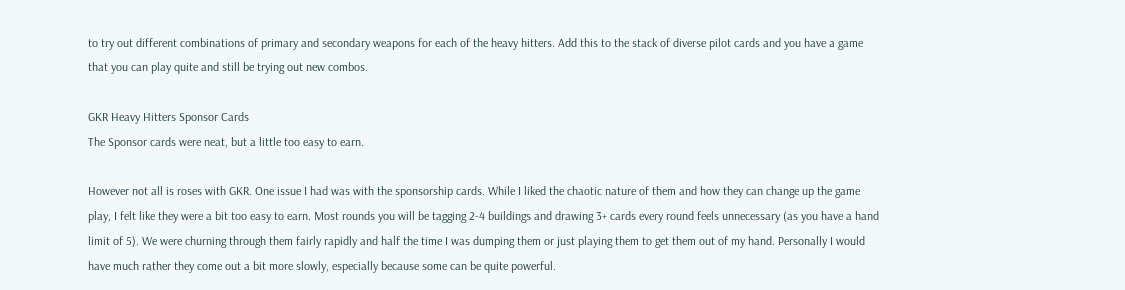to try out different combinations of primary and secondary weapons for each of the heavy hitters. Add this to the stack of diverse pilot cards and you have a game that you can play quite and still be trying out new combos.

GKR Heavy Hitters Sponsor Cards
The Sponsor cards were neat, but a little too easy to earn.

However not all is roses with GKR. One issue I had was with the sponsorship cards. While I liked the chaotic nature of them and how they can change up the game play, I felt like they were a bit too easy to earn. Most rounds you will be tagging 2-4 buildings and drawing 3+ cards every round feels unnecessary (as you have a hand limit of 5). We were churning through them fairly rapidly and half the time I was dumping them or just playing them to get them out of my hand. Personally I would have much rather they come out a bit more slowly, especially because some can be quite powerful.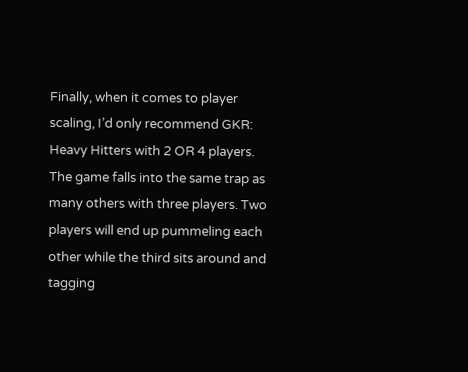Finally, when it comes to player scaling, I’d only recommend GKR: Heavy Hitters with 2 OR 4 players. The game falls into the same trap as many others with three players. Two players will end up pummeling each other while the third sits around and tagging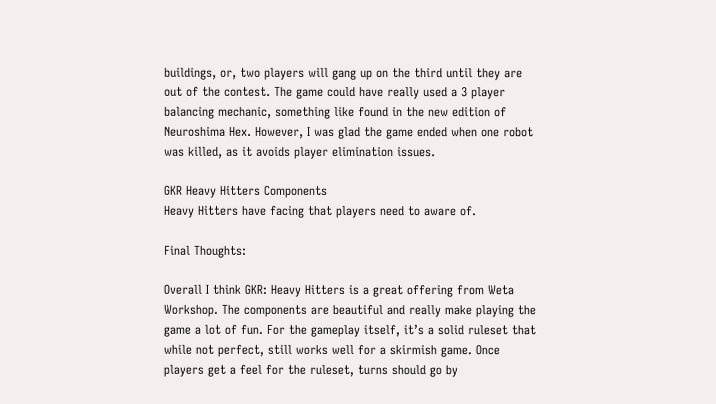buildings, or, two players will gang up on the third until they are out of the contest. The game could have really used a 3 player balancing mechanic, something like found in the new edition of Neuroshima Hex. However, I was glad the game ended when one robot was killed, as it avoids player elimination issues.

GKR Heavy Hitters Components
Heavy Hitters have facing that players need to aware of.

Final Thoughts:

Overall I think GKR: Heavy Hitters is a great offering from Weta Workshop. The components are beautiful and really make playing the game a lot of fun. For the gameplay itself, it’s a solid ruleset that while not perfect, still works well for a skirmish game. Once players get a feel for the ruleset, turns should go by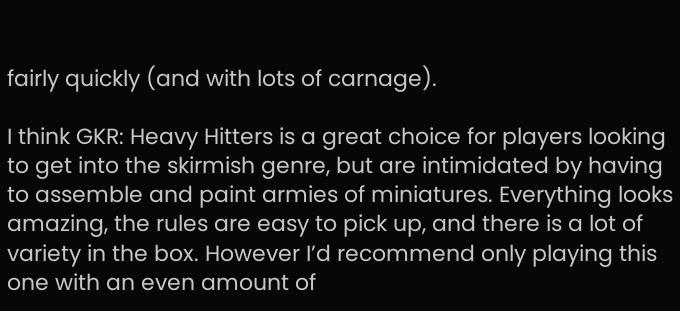fairly quickly (and with lots of carnage).

I think GKR: Heavy Hitters is a great choice for players looking to get into the skirmish genre, but are intimidated by having to assemble and paint armies of miniatures. Everything looks amazing, the rules are easy to pick up, and there is a lot of variety in the box. However I’d recommend only playing this one with an even amount of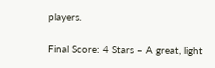players.

Final Score: 4 Stars – A great, light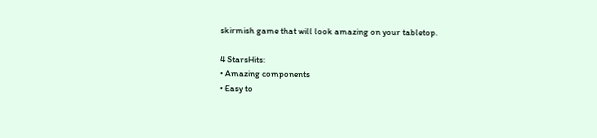skirmish game that will look amazing on your tabletop.

4 StarsHits:
• Amazing components
• Easy to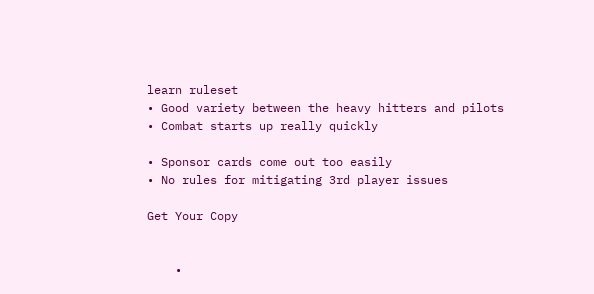learn ruleset
• Good variety between the heavy hitters and pilots
• Combat starts up really quickly

• Sponsor cards come out too easily
• No rules for mitigating 3rd player issues

Get Your Copy


    •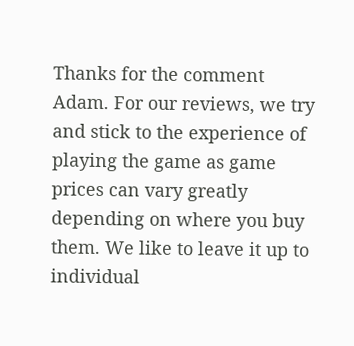Thanks for the comment Adam. For our reviews, we try and stick to the experience of playing the game as game prices can vary greatly depending on where you buy them. We like to leave it up to individual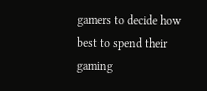gamers to decide how best to spend their gaming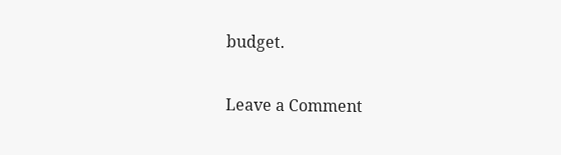budget.

Leave a Comment